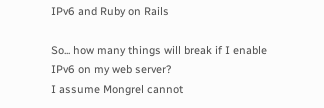IPv6 and Ruby on Rails

So... how many things will break if I enable IPv6 on my web server?
I assume Mongrel cannot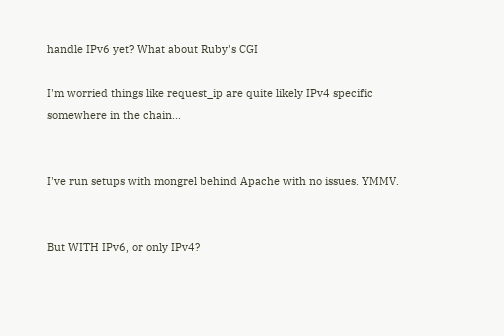handle IPv6 yet? What about Ruby's CGI

I'm worried things like request_ip are quite likely IPv4 specific
somewhere in the chain...


I've run setups with mongrel behind Apache with no issues. YMMV.


But WITH IPv6, or only IPv4?